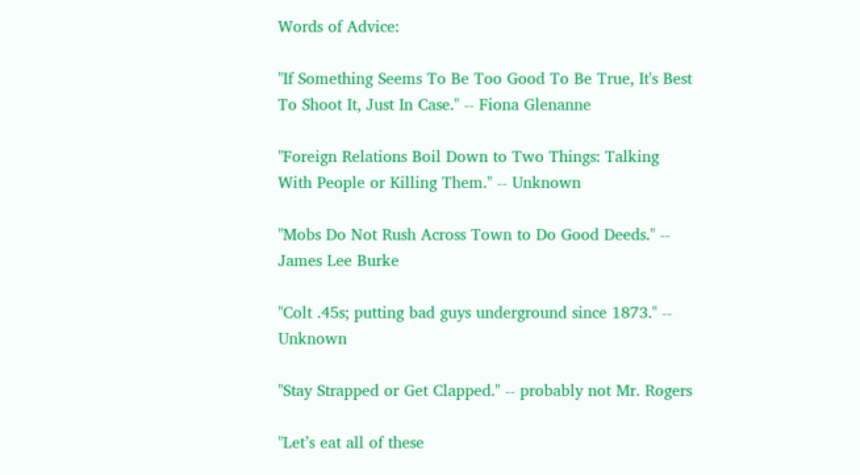Words of Advice:

"If Something Seems To Be Too Good To Be True, It's Best To Shoot It, Just In Case." -- Fiona Glenanne

"Foreign Relations Boil Down to Two Things: Talking With People or Killing Them." -- Unknown

"Mobs Do Not Rush Across Town to Do Good Deeds." -- James Lee Burke

"Colt .45s; putting bad guys underground since 1873." -- Unknown

"Stay Strapped or Get Clapped." -- probably not Mr. Rogers

"Let’s eat all of these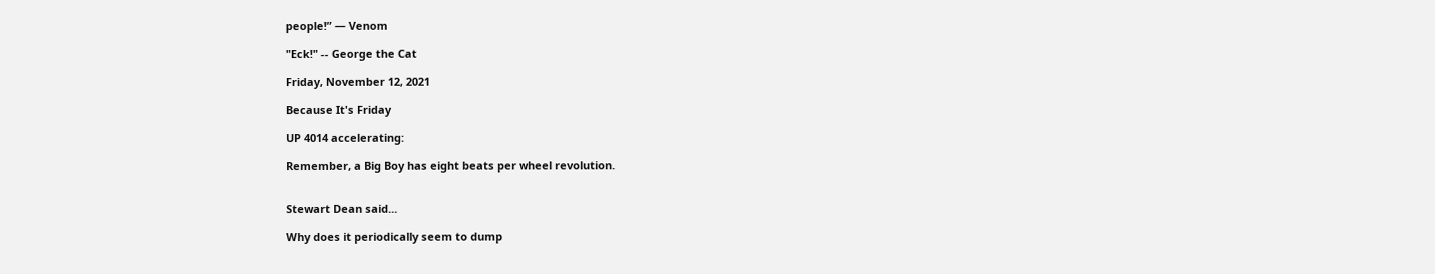people!” — Venom

"Eck!" -- George the Cat

Friday, November 12, 2021

Because It's Friday

UP 4014 accelerating:

Remember, a Big Boy has eight beats per wheel revolution.


Stewart Dean said...

Why does it periodically seem to dump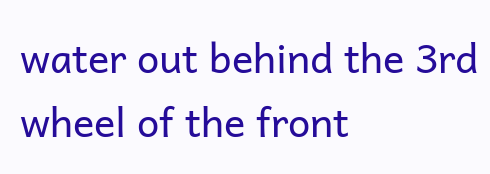water out behind the 3rd wheel of the front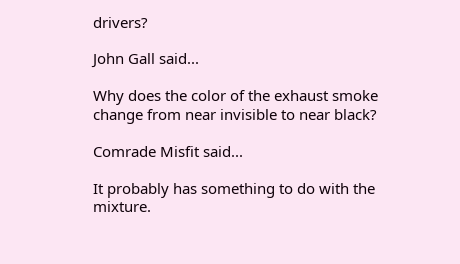drivers?

John Gall said...

Why does the color of the exhaust smoke change from near invisible to near black?

Comrade Misfit said...

It probably has something to do with the mixture.